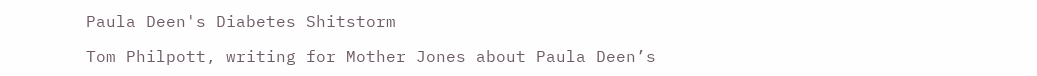Paula Deen's Diabetes Shitstorm

Tom Philpott, writing for Mother Jones about Paula Deen’s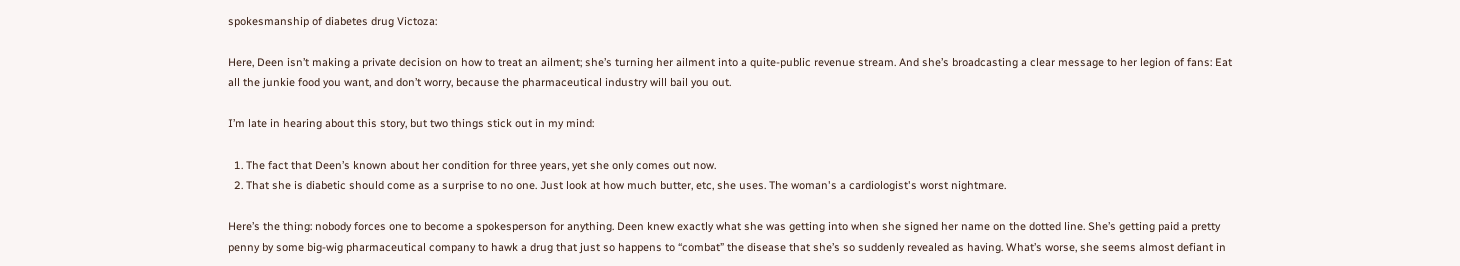spokesmanship of diabetes drug Victoza:

Here, Deen isn’t making a private decision on how to treat an ailment; she’s turning her ailment into a quite-public revenue stream. And she’s broadcasting a clear message to her legion of fans: Eat all the junkie food you want, and don’t worry, because the pharmaceutical industry will bail you out.

I’m late in hearing about this story, but two things stick out in my mind:

  1. The fact that Deen’s known about her condition for three years, yet she only comes out now.
  2. That she is diabetic should come as a surprise to no one. Just look at how much butter, etc, she uses. The woman's a cardiologist's worst nightmare.

Here’s the thing: nobody forces one to become a spokesperson for anything. Deen knew exactly what she was getting into when she signed her name on the dotted line. She’s getting paid a pretty penny by some big-wig pharmaceutical company to hawk a drug that just so happens to “combat” the disease that she’s so suddenly revealed as having. What’s worse, she seems almost defiant in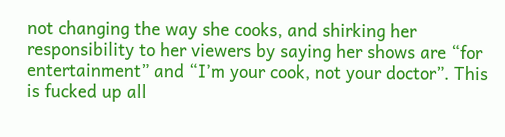not changing the way she cooks, and shirking her responsibility to her viewers by saying her shows are “for entertainment” and “I’m your cook, not your doctor”. This is fucked up all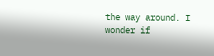the way around. I wonder if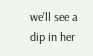we'll see a dip in her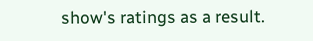show's ratings as a result.